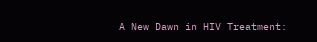A New Dawn in HIV Treatment: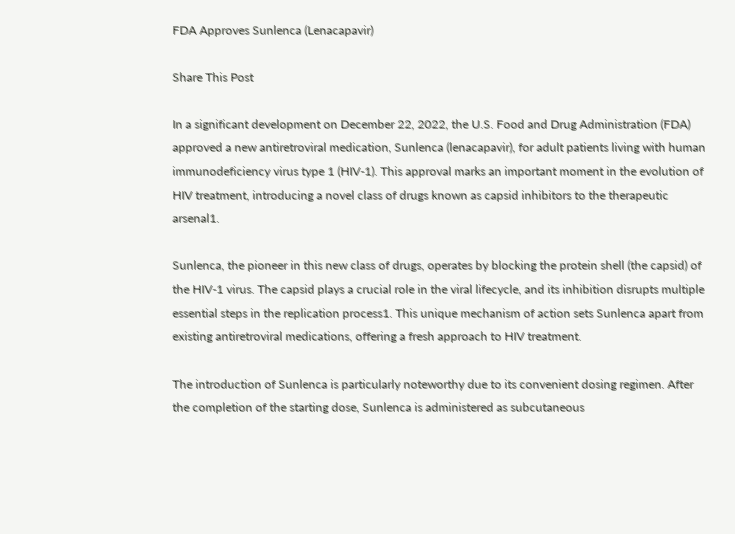FDA Approves Sunlenca (Lenacapavir)

Share This Post

In a significant development on December 22, 2022, the U.S. Food and Drug Administration (FDA) approved a new antiretroviral medication, Sunlenca (lenacapavir), for adult patients living with human immunodeficiency virus type 1 (HIV-1). This approval marks an important moment in the evolution of HIV treatment, introducing a novel class of drugs known as capsid inhibitors to the therapeutic arsenal1.

Sunlenca, the pioneer in this new class of drugs, operates by blocking the protein shell (the capsid) of the HIV-1 virus. The capsid plays a crucial role in the viral lifecycle, and its inhibition disrupts multiple essential steps in the replication process1. This unique mechanism of action sets Sunlenca apart from existing antiretroviral medications, offering a fresh approach to HIV treatment.

The introduction of Sunlenca is particularly noteworthy due to its convenient dosing regimen. After the completion of the starting dose, Sunlenca is administered as subcutaneous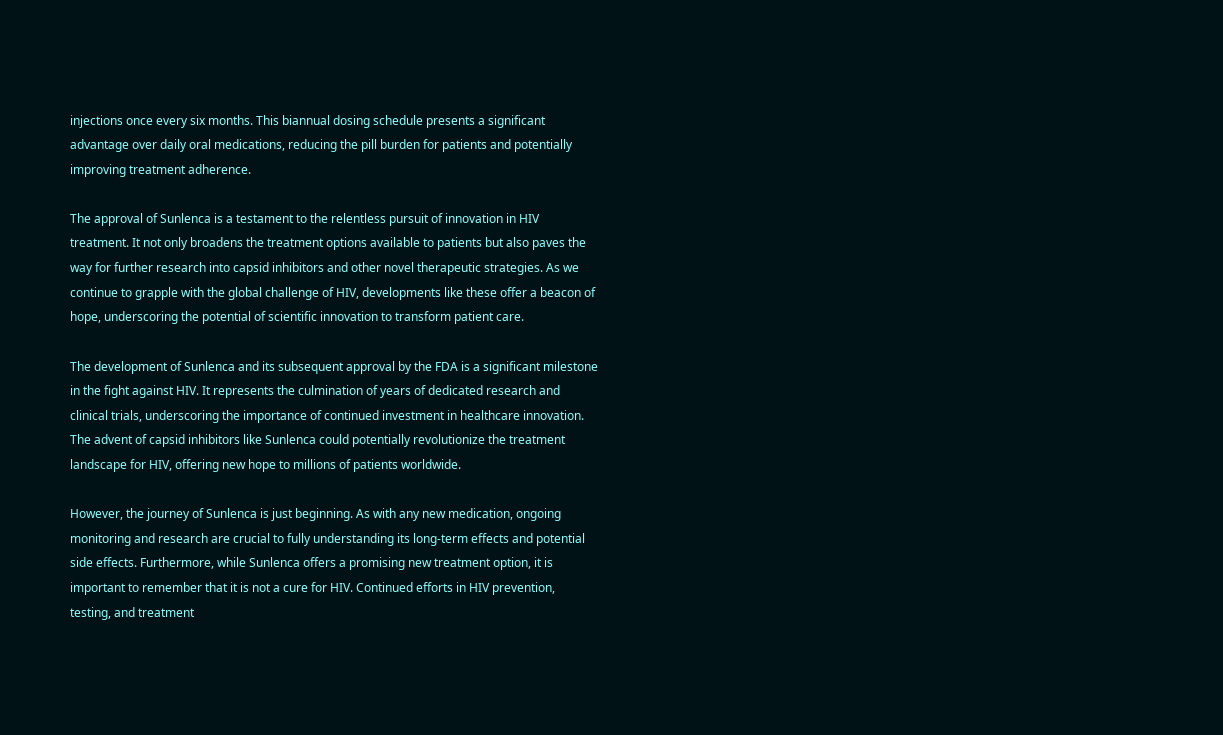injections once every six months. This biannual dosing schedule presents a significant advantage over daily oral medications, reducing the pill burden for patients and potentially improving treatment adherence.

The approval of Sunlenca is a testament to the relentless pursuit of innovation in HIV treatment. It not only broadens the treatment options available to patients but also paves the way for further research into capsid inhibitors and other novel therapeutic strategies. As we continue to grapple with the global challenge of HIV, developments like these offer a beacon of hope, underscoring the potential of scientific innovation to transform patient care.

The development of Sunlenca and its subsequent approval by the FDA is a significant milestone in the fight against HIV. It represents the culmination of years of dedicated research and clinical trials, underscoring the importance of continued investment in healthcare innovation. The advent of capsid inhibitors like Sunlenca could potentially revolutionize the treatment landscape for HIV, offering new hope to millions of patients worldwide.

However, the journey of Sunlenca is just beginning. As with any new medication, ongoing monitoring and research are crucial to fully understanding its long-term effects and potential side effects. Furthermore, while Sunlenca offers a promising new treatment option, it is important to remember that it is not a cure for HIV. Continued efforts in HIV prevention, testing, and treatment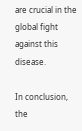are crucial in the global fight against this disease.

In conclusion, the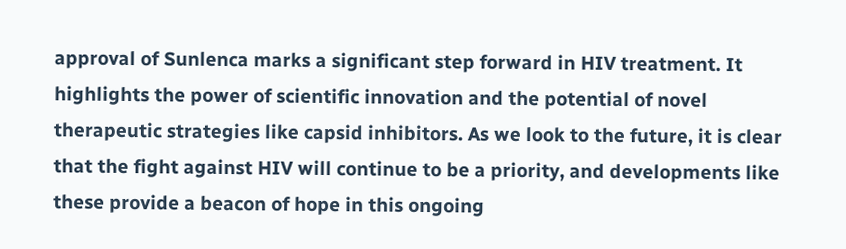approval of Sunlenca marks a significant step forward in HIV treatment. It highlights the power of scientific innovation and the potential of novel therapeutic strategies like capsid inhibitors. As we look to the future, it is clear that the fight against HIV will continue to be a priority, and developments like these provide a beacon of hope in this ongoing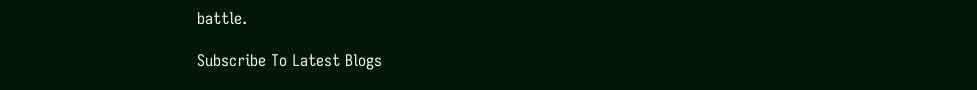battle.

Subscribe To Latest Blogs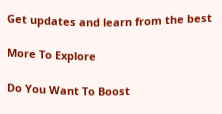Get updates and learn from the best

More To Explore

Do You Want To Boost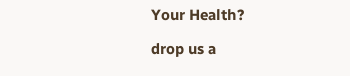Your Health?

drop us a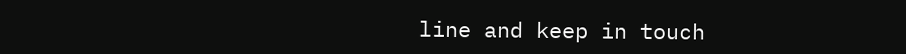line and keep in touch